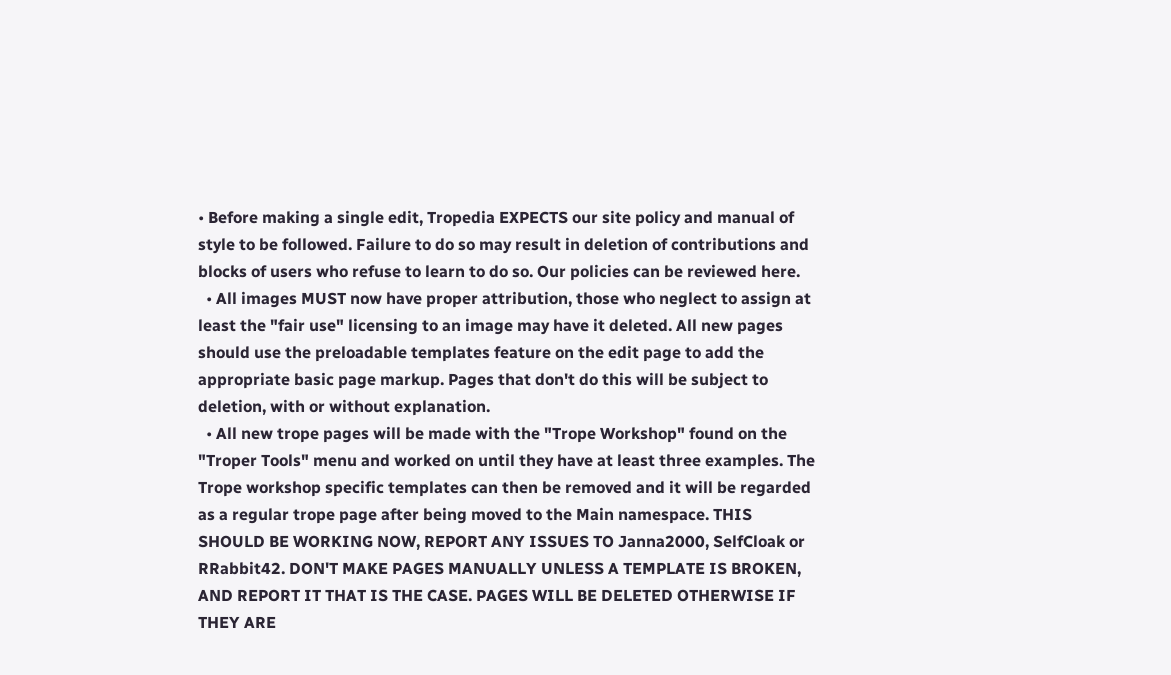• Before making a single edit, Tropedia EXPECTS our site policy and manual of style to be followed. Failure to do so may result in deletion of contributions and blocks of users who refuse to learn to do so. Our policies can be reviewed here.
  • All images MUST now have proper attribution, those who neglect to assign at least the "fair use" licensing to an image may have it deleted. All new pages should use the preloadable templates feature on the edit page to add the appropriate basic page markup. Pages that don't do this will be subject to deletion, with or without explanation.
  • All new trope pages will be made with the "Trope Workshop" found on the "Troper Tools" menu and worked on until they have at least three examples. The Trope workshop specific templates can then be removed and it will be regarded as a regular trope page after being moved to the Main namespace. THIS SHOULD BE WORKING NOW, REPORT ANY ISSUES TO Janna2000, SelfCloak or RRabbit42. DON'T MAKE PAGES MANUALLY UNLESS A TEMPLATE IS BROKEN, AND REPORT IT THAT IS THE CASE. PAGES WILL BE DELETED OTHERWISE IF THEY ARE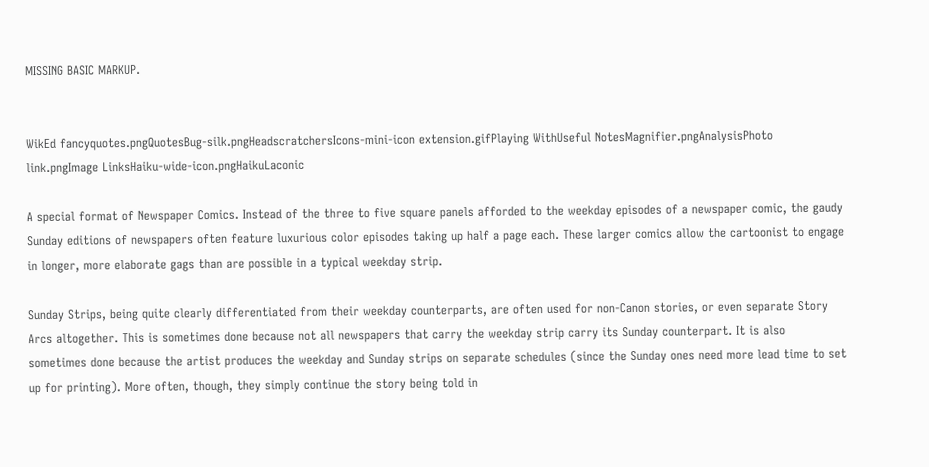MISSING BASIC MARKUP.


WikEd fancyquotes.pngQuotesBug-silk.pngHeadscratchersIcons-mini-icon extension.gifPlaying WithUseful NotesMagnifier.pngAnalysisPhoto link.pngImage LinksHaiku-wide-icon.pngHaikuLaconic

A special format of Newspaper Comics. Instead of the three to five square panels afforded to the weekday episodes of a newspaper comic, the gaudy Sunday editions of newspapers often feature luxurious color episodes taking up half a page each. These larger comics allow the cartoonist to engage in longer, more elaborate gags than are possible in a typical weekday strip.

Sunday Strips, being quite clearly differentiated from their weekday counterparts, are often used for non-Canon stories, or even separate Story Arcs altogether. This is sometimes done because not all newspapers that carry the weekday strip carry its Sunday counterpart. It is also sometimes done because the artist produces the weekday and Sunday strips on separate schedules (since the Sunday ones need more lead time to set up for printing). More often, though, they simply continue the story being told in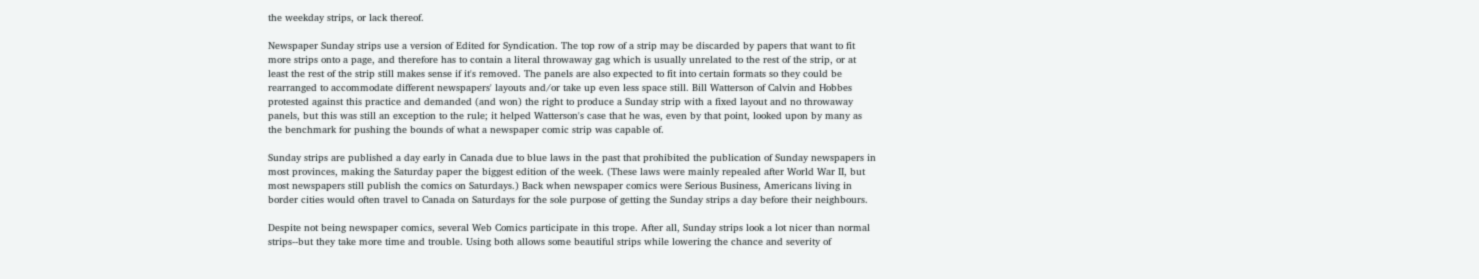the weekday strips, or lack thereof.

Newspaper Sunday strips use a version of Edited for Syndication. The top row of a strip may be discarded by papers that want to fit more strips onto a page, and therefore has to contain a literal throwaway gag which is usually unrelated to the rest of the strip, or at least the rest of the strip still makes sense if it's removed. The panels are also expected to fit into certain formats so they could be rearranged to accommodate different newspapers' layouts and/or take up even less space still. Bill Watterson of Calvin and Hobbes protested against this practice and demanded (and won) the right to produce a Sunday strip with a fixed layout and no throwaway panels, but this was still an exception to the rule; it helped Watterson's case that he was, even by that point, looked upon by many as the benchmark for pushing the bounds of what a newspaper comic strip was capable of.

Sunday strips are published a day early in Canada due to blue laws in the past that prohibited the publication of Sunday newspapers in most provinces, making the Saturday paper the biggest edition of the week. (These laws were mainly repealed after World War II, but most newspapers still publish the comics on Saturdays.) Back when newspaper comics were Serious Business, Americans living in border cities would often travel to Canada on Saturdays for the sole purpose of getting the Sunday strips a day before their neighbours.

Despite not being newspaper comics, several Web Comics participate in this trope. After all, Sunday strips look a lot nicer than normal strips--but they take more time and trouble. Using both allows some beautiful strips while lowering the chance and severity of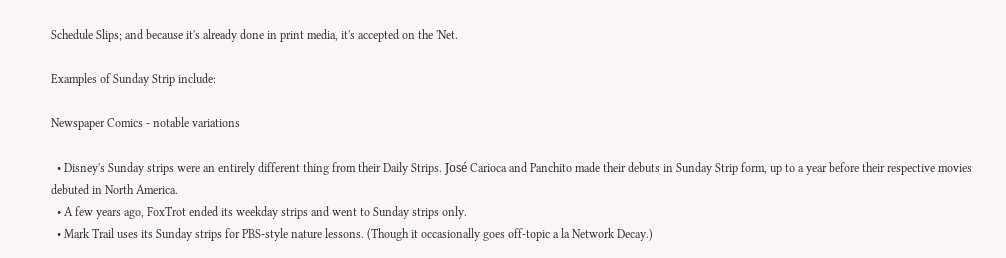Schedule Slips; and because it's already done in print media, it's accepted on the 'Net.

Examples of Sunday Strip include:

Newspaper Comics - notable variations

  • Disney's Sunday strips were an entirely different thing from their Daily Strips. José Carioca and Panchito made their debuts in Sunday Strip form, up to a year before their respective movies debuted in North America.
  • A few years ago, FoxTrot ended its weekday strips and went to Sunday strips only.
  • Mark Trail uses its Sunday strips for PBS-style nature lessons. (Though it occasionally goes off-topic a la Network Decay.)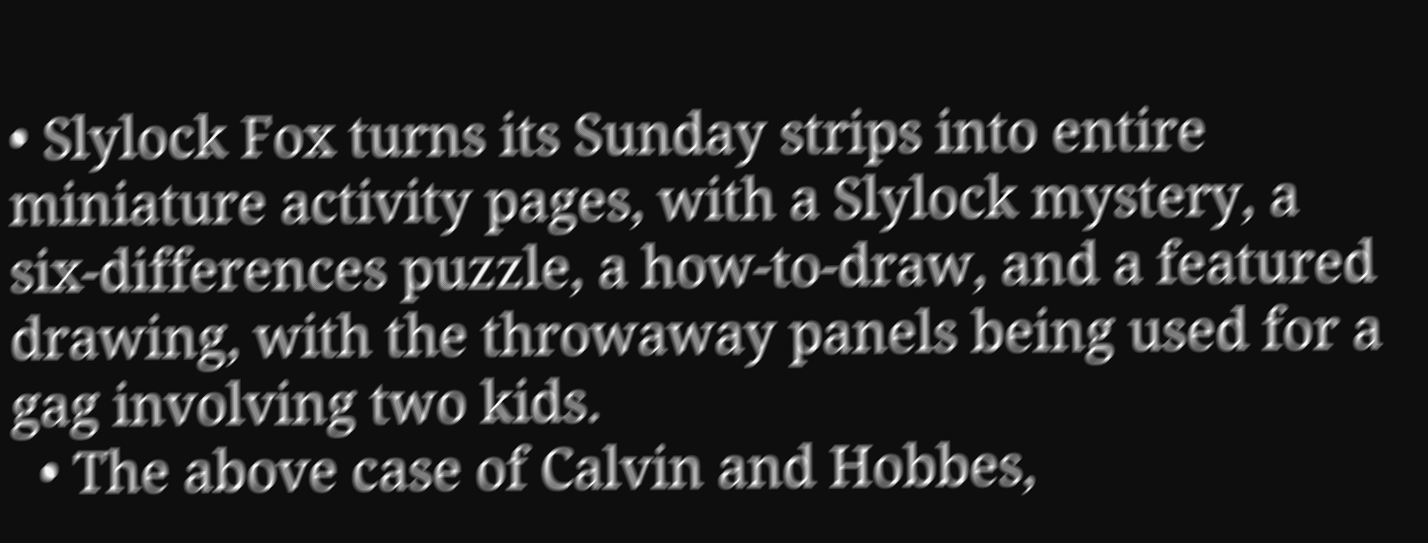• Slylock Fox turns its Sunday strips into entire miniature activity pages, with a Slylock mystery, a six-differences puzzle, a how-to-draw, and a featured drawing, with the throwaway panels being used for a gag involving two kids.
  • The above case of Calvin and Hobbes,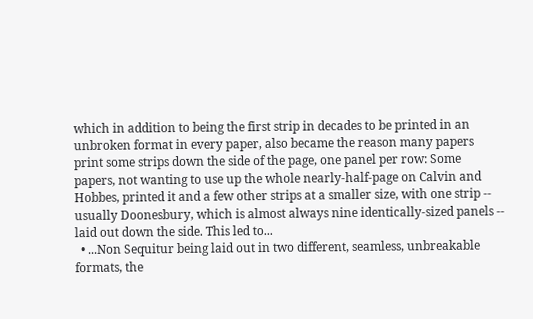which in addition to being the first strip in decades to be printed in an unbroken format in every paper, also became the reason many papers print some strips down the side of the page, one panel per row: Some papers, not wanting to use up the whole nearly-half-page on Calvin and Hobbes, printed it and a few other strips at a smaller size, with one strip -- usually Doonesbury, which is almost always nine identically-sized panels -- laid out down the side. This led to...
  • ...Non Sequitur being laid out in two different, seamless, unbreakable formats, the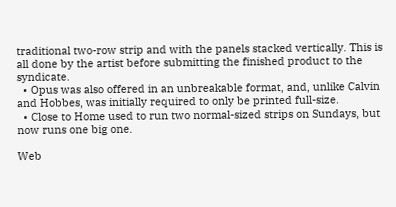traditional two-row strip and with the panels stacked vertically. This is all done by the artist before submitting the finished product to the syndicate.
  • Opus was also offered in an unbreakable format, and, unlike Calvin and Hobbes, was initially required to only be printed full-size.
  • Close to Home used to run two normal-sized strips on Sundays, but now runs one big one.

Web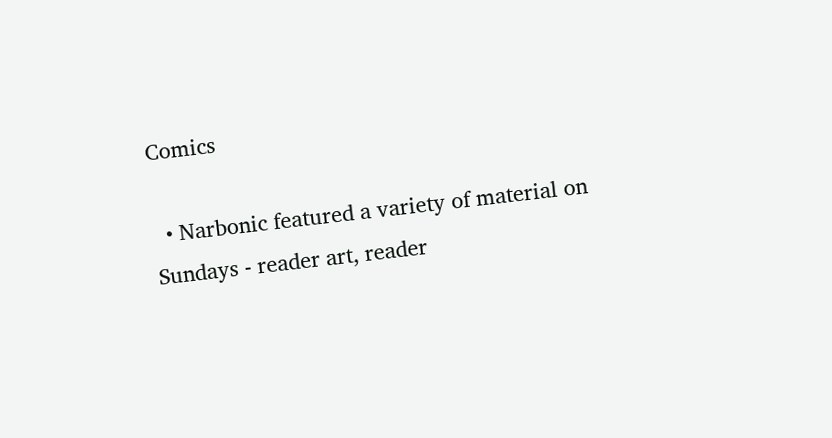Comics

  • Narbonic featured a variety of material on Sundays - reader art, reader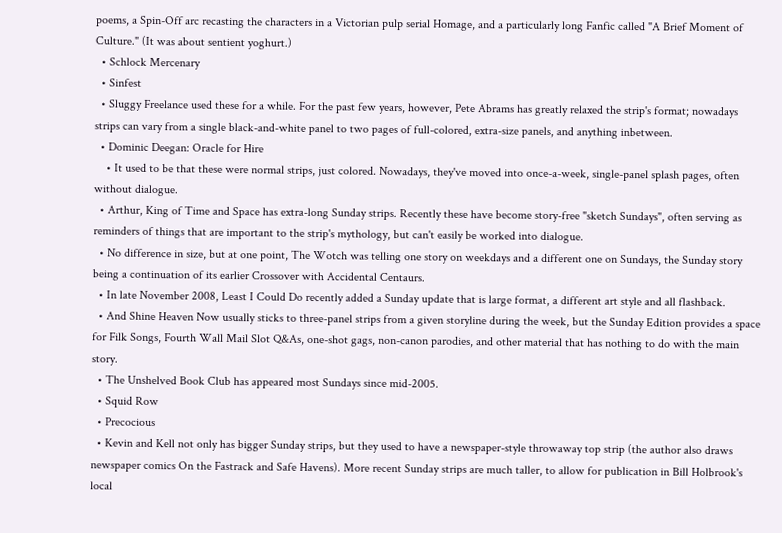poems, a Spin-Off arc recasting the characters in a Victorian pulp serial Homage, and a particularly long Fanfic called "A Brief Moment of Culture." (It was about sentient yoghurt.)
  • Schlock Mercenary
  • Sinfest
  • Sluggy Freelance used these for a while. For the past few years, however, Pete Abrams has greatly relaxed the strip's format; nowadays strips can vary from a single black-and-white panel to two pages of full-colored, extra-size panels, and anything inbetween.
  • Dominic Deegan: Oracle for Hire
    • It used to be that these were normal strips, just colored. Nowadays, they've moved into once-a-week, single-panel splash pages, often without dialogue.
  • Arthur, King of Time and Space has extra-long Sunday strips. Recently these have become story-free "sketch Sundays", often serving as reminders of things that are important to the strip's mythology, but can't easily be worked into dialogue.
  • No difference in size, but at one point, The Wotch was telling one story on weekdays and a different one on Sundays, the Sunday story being a continuation of its earlier Crossover with Accidental Centaurs.
  • In late November 2008, Least I Could Do recently added a Sunday update that is large format, a different art style and all flashback.
  • And Shine Heaven Now usually sticks to three-panel strips from a given storyline during the week, but the Sunday Edition provides a space for Filk Songs, Fourth Wall Mail Slot Q&As, one-shot gags, non-canon parodies, and other material that has nothing to do with the main story.
  • The Unshelved Book Club has appeared most Sundays since mid-2005.
  • Squid Row
  • Precocious
  • Kevin and Kell not only has bigger Sunday strips, but they used to have a newspaper-style throwaway top strip (the author also draws newspaper comics On the Fastrack and Safe Havens). More recent Sunday strips are much taller, to allow for publication in Bill Holbrook's local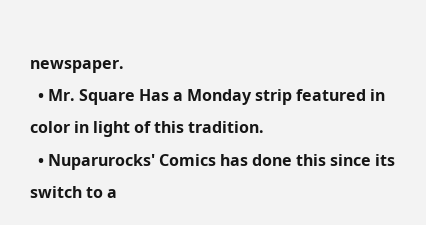newspaper.
  • Mr. Square Has a Monday strip featured in color in light of this tradition.
  • Nuparurocks' Comics has done this since its switch to a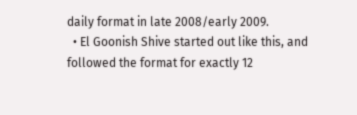daily format in late 2008/early 2009.
  • El Goonish Shive started out like this, and followed the format for exactly 12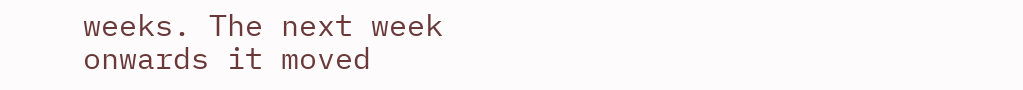weeks. The next week onwards it moved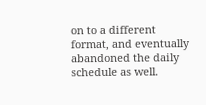on to a different format, and eventually abandoned the daily schedule as well.